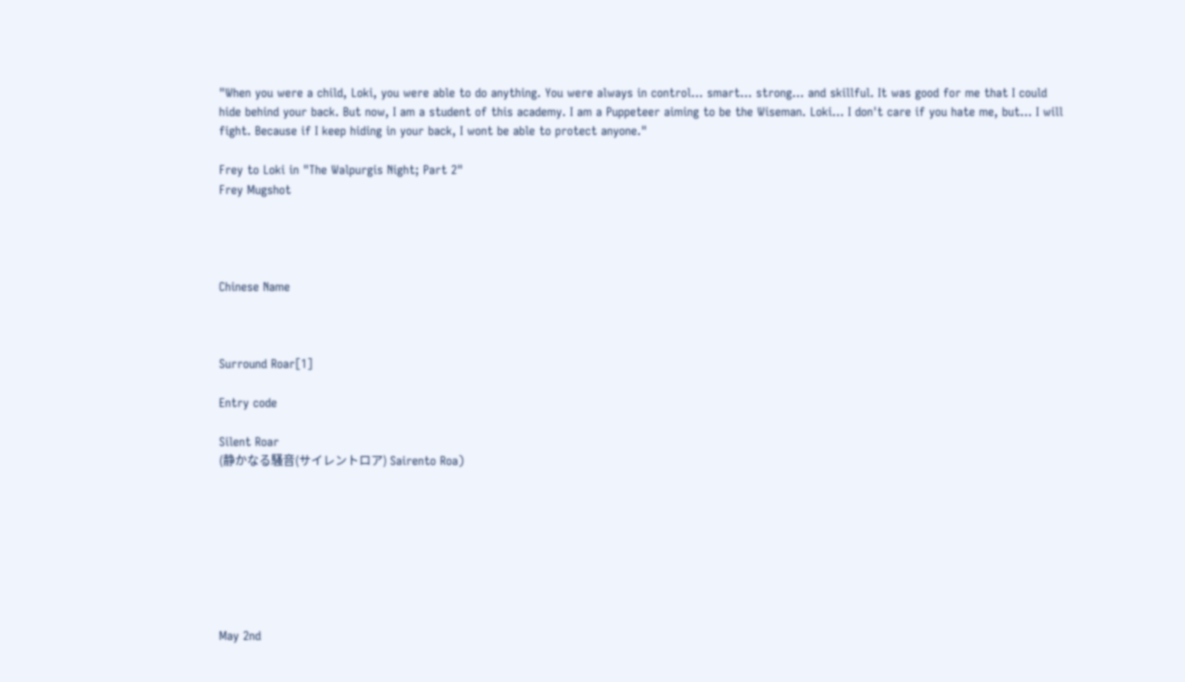"When you were a child, Loki, you were able to do anything. You were always in control... smart... strong... and skillful. It was good for me that I could hide behind your back. But now, I am a student of this academy. I am a Puppeteer aiming to be the Wiseman. Loki... I don't care if you hate me, but... I will fight. Because if I keep hiding in your back, I wont be able to protect anyone."

Frey to Loki in "The Walpurgis Night; Part 2"
Frey Mugshot




Chinese Name



Surround Roar[1]

Entry code

Silent Roar
(静かなる騒音(サイレントロア) Sairento Roa)








May 2nd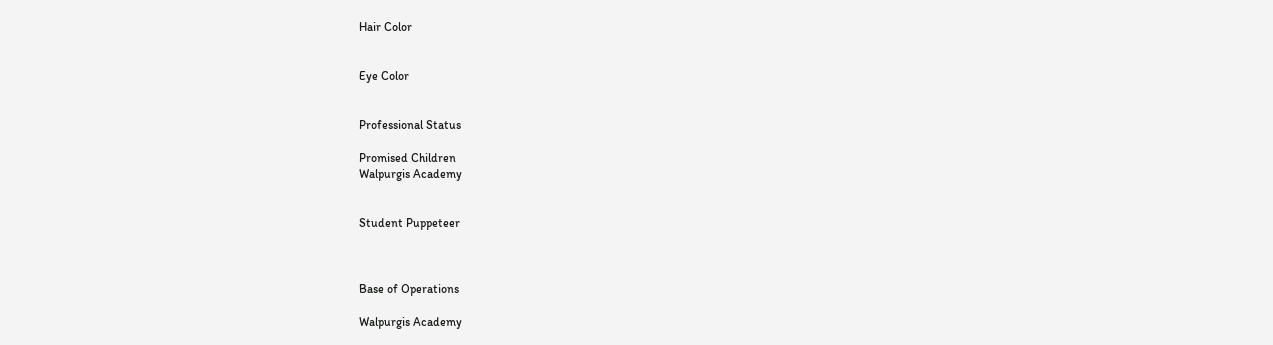Hair Color


Eye Color


Professional Status

Promised Children
Walpurgis Academy


Student Puppeteer



Base of Operations

Walpurgis Academy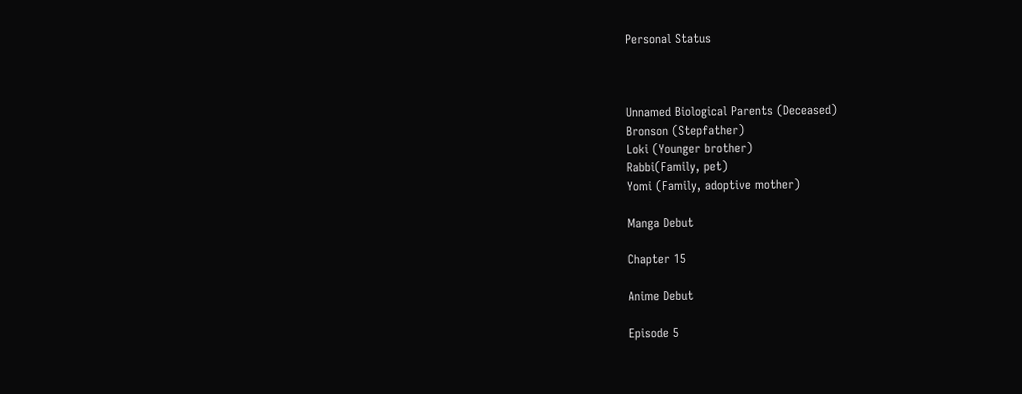Personal Status



Unnamed Biological Parents (Deceased)
Bronson (Stepfather)
Loki (Younger brother)
Rabbi(Family, pet)
Yomi (Family, adoptive mother)

Manga Debut

Chapter 15

Anime Debut

Episode 5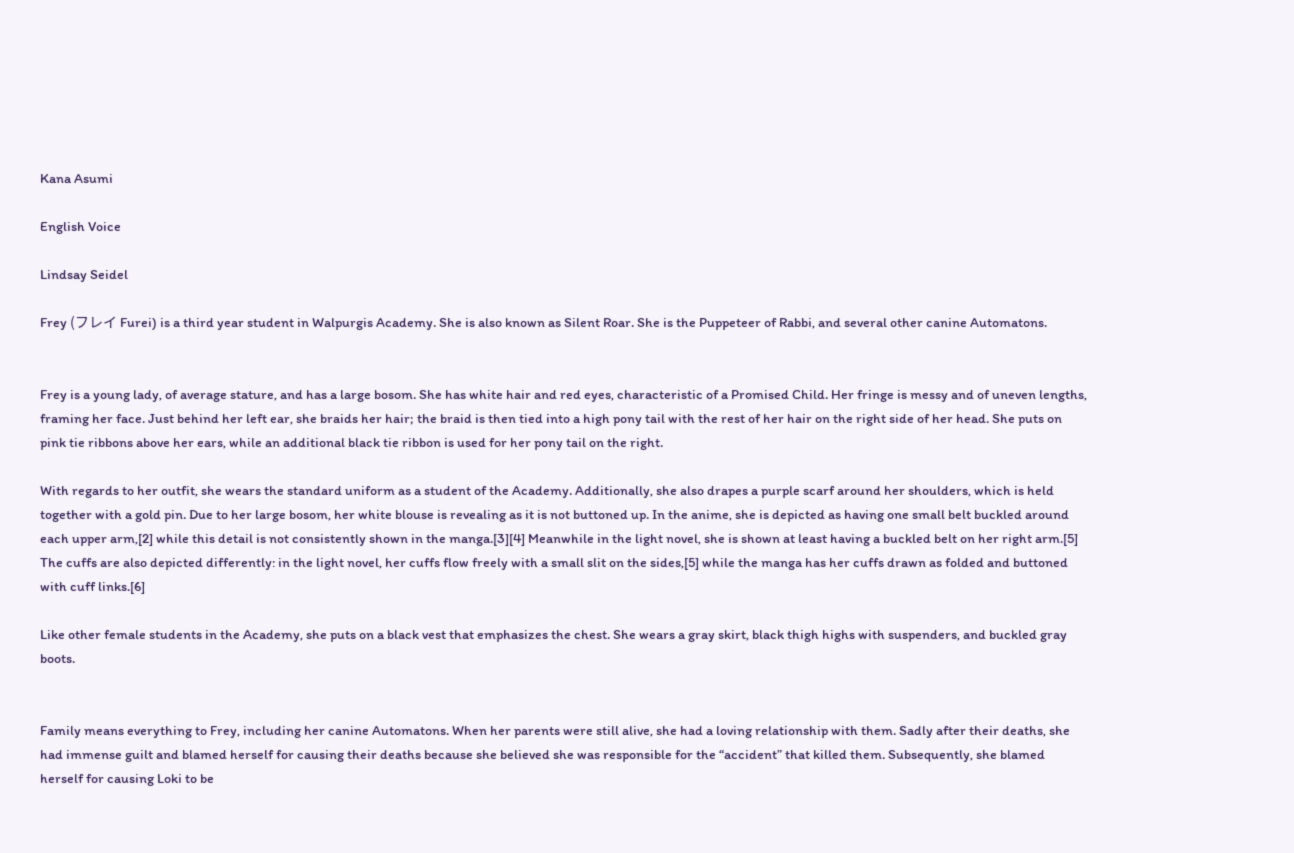Kana Asumi

English Voice

Lindsay Seidel

Frey (フレイ Furei) is a third year student in Walpurgis Academy. She is also known as Silent Roar. She is the Puppeteer of Rabbi, and several other canine Automatons.


Frey is a young lady, of average stature, and has a large bosom. She has white hair and red eyes, characteristic of a Promised Child. Her fringe is messy and of uneven lengths, framing her face. Just behind her left ear, she braids her hair; the braid is then tied into a high pony tail with the rest of her hair on the right side of her head. She puts on pink tie ribbons above her ears, while an additional black tie ribbon is used for her pony tail on the right.

With regards to her outfit, she wears the standard uniform as a student of the Academy. Additionally, she also drapes a purple scarf around her shoulders, which is held together with a gold pin. Due to her large bosom, her white blouse is revealing as it is not buttoned up. In the anime, she is depicted as having one small belt buckled around each upper arm,[2] while this detail is not consistently shown in the manga.[3][4] Meanwhile in the light novel, she is shown at least having a buckled belt on her right arm.[5] The cuffs are also depicted differently: in the light novel, her cuffs flow freely with a small slit on the sides,[5] while the manga has her cuffs drawn as folded and buttoned with cuff links.[6]

Like other female students in the Academy, she puts on a black vest that emphasizes the chest. She wears a gray skirt, black thigh highs with suspenders, and buckled gray boots.


Family means everything to Frey, including her canine Automatons. When her parents were still alive, she had a loving relationship with them. Sadly after their deaths, she had immense guilt and blamed herself for causing their deaths because she believed she was responsible for the “accident” that killed them. Subsequently, she blamed herself for causing Loki to be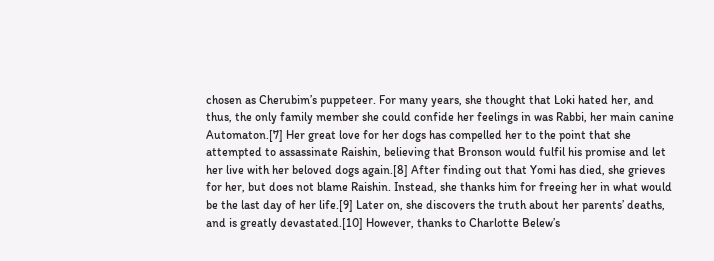chosen as Cherubim’s puppeteer. For many years, she thought that Loki hated her, and thus, the only family member she could confide her feelings in was Rabbi, her main canine Automaton.[7] Her great love for her dogs has compelled her to the point that she attempted to assassinate Raishin, believing that Bronson would fulfil his promise and let her live with her beloved dogs again.[8] After finding out that Yomi has died, she grieves for her, but does not blame Raishin. Instead, she thanks him for freeing her in what would be the last day of her life.[9] Later on, she discovers the truth about her parents’ deaths, and is greatly devastated.[10] However, thanks to Charlotte Belew’s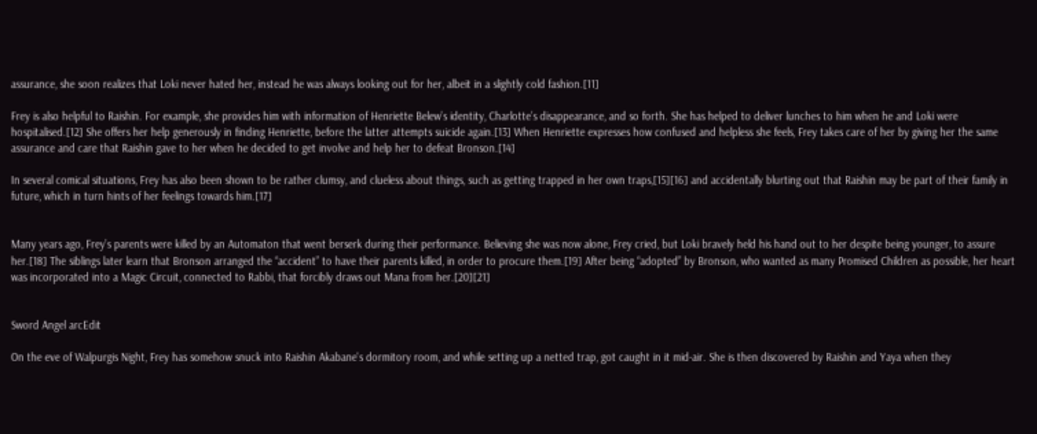assurance, she soon realizes that Loki never hated her, instead he was always looking out for her, albeit in a slightly cold fashion.[11]

Frey is also helpful to Raishin. For example, she provides him with information of Henriette Belew’s identity, Charlotte’s disappearance, and so forth. She has helped to deliver lunches to him when he and Loki were hospitalised.[12] She offers her help generously in finding Henriette, before the latter attempts suicide again.[13] When Henriette expresses how confused and helpless she feels, Frey takes care of her by giving her the same assurance and care that Raishin gave to her when he decided to get involve and help her to defeat Bronson.[14]

In several comical situations, Frey has also been shown to be rather clumsy, and clueless about things, such as getting trapped in her own traps,[15][16] and accidentally blurting out that Raishin may be part of their family in future, which in turn hints of her feelings towards him.[17]


Many years ago, Frey’s parents were killed by an Automaton that went berserk during their performance. Believing she was now alone, Frey cried, but Loki bravely held his hand out to her despite being younger, to assure her.[18] The siblings later learn that Bronson arranged the “accident” to have their parents killed, in order to procure them.[19] After being “adopted” by Bronson, who wanted as many Promised Children as possible, her heart was incorporated into a Magic Circuit, connected to Rabbi, that forcibly draws out Mana from her.[20][21]


Sword Angel arcEdit

On the eve of Walpurgis Night, Frey has somehow snuck into Raishin Akabane's dormitory room, and while setting up a netted trap, got caught in it mid-air. She is then discovered by Raishin and Yaya when they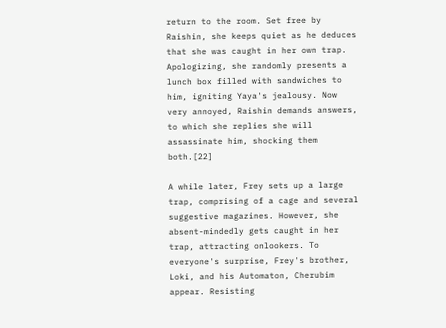return to the room. Set free by Raishin, she keeps quiet as he deduces that she was caught in her own trap. Apologizing, she randomly presents a lunch box filled with sandwiches to him, igniting Yaya's jealousy. Now very annoyed, Raishin demands answers, to which she replies she will assassinate him, shocking them both.[22]

A while later, Frey sets up a large trap, comprising of a cage and several suggestive magazines. However, she absent-mindedly gets caught in her trap, attracting onlookers. To everyone's surprise, Frey's brother, Loki, and his Automaton, Cherubim appear. Resisting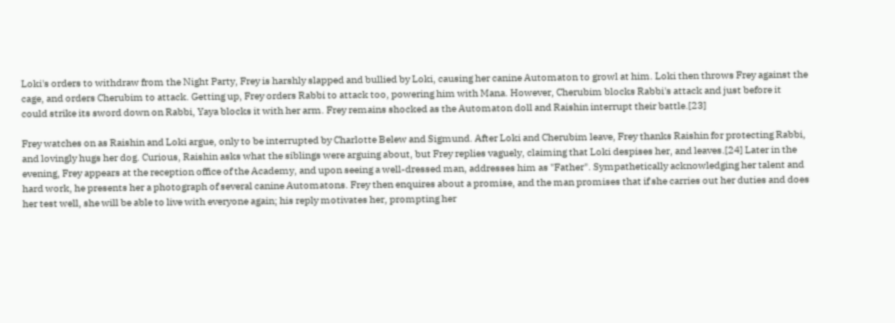Loki's orders to withdraw from the Night Party, Frey is harshly slapped and bullied by Loki, causing her canine Automaton to growl at him. Loki then throws Frey against the cage, and orders Cherubim to attack. Getting up, Frey orders Rabbi to attack too, powering him with Mana. However, Cherubim blocks Rabbi's attack and just before it could strike its sword down on Rabbi, Yaya blocks it with her arm. Frey remains shocked as the Automaton doll and Raishin interrupt their battle.[23]

Frey watches on as Raishin and Loki argue, only to be interrupted by Charlotte Belew and Sigmund. After Loki and Cherubim leave, Frey thanks Raishin for protecting Rabbi, and lovingly hugs her dog. Curious, Raishin asks what the siblings were arguing about, but Frey replies vaguely, claiming that Loki despises her, and leaves.[24] Later in the evening, Frey appears at the reception office of the Academy, and upon seeing a well-dressed man, addresses him as "Father". Sympathetically acknowledging her talent and hard work, he presents her a photograph of several canine Automatons. Frey then enquires about a promise, and the man promises that if she carries out her duties and does her test well, she will be able to live with everyone again; his reply motivates her, prompting her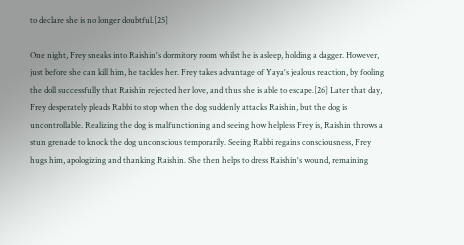to declare she is no longer doubtful.[25]

One night, Frey sneaks into Raishin's dormitory room whilst he is asleep, holding a dagger. However, just before she can kill him, he tackles her. Frey takes advantage of Yaya's jealous reaction, by fooling the doll successfully that Raishin rejected her love, and thus she is able to escape.[26] Later that day, Frey desperately pleads Rabbi to stop when the dog suddenly attacks Raishin, but the dog is uncontrollable. Realizing the dog is malfunctioning and seeing how helpless Frey is, Raishin throws a stun grenade to knock the dog unconscious temporarily. Seeing Rabbi regains consciousness, Frey hugs him, apologizing and thanking Raishin. She then helps to dress Raishin's wound, remaining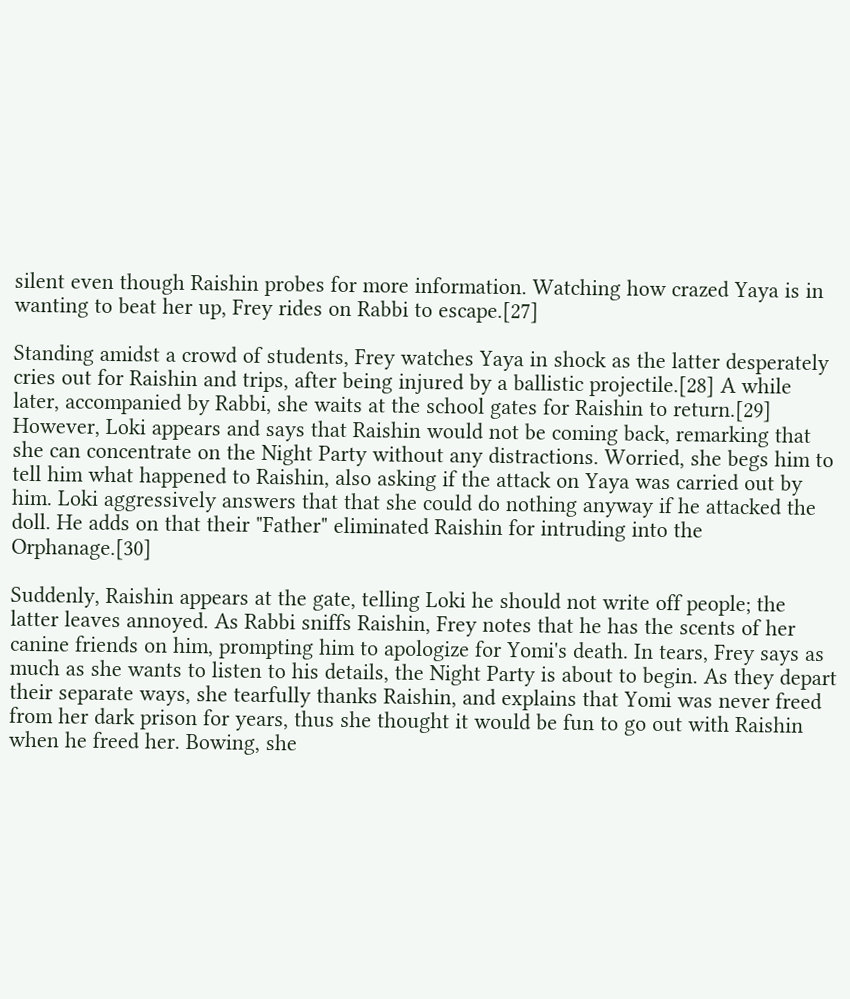silent even though Raishin probes for more information. Watching how crazed Yaya is in wanting to beat her up, Frey rides on Rabbi to escape.[27]

Standing amidst a crowd of students, Frey watches Yaya in shock as the latter desperately cries out for Raishin and trips, after being injured by a ballistic projectile.[28] A while later, accompanied by Rabbi, she waits at the school gates for Raishin to return.[29] However, Loki appears and says that Raishin would not be coming back, remarking that she can concentrate on the Night Party without any distractions. Worried, she begs him to tell him what happened to Raishin, also asking if the attack on Yaya was carried out by him. Loki aggressively answers that that she could do nothing anyway if he attacked the doll. He adds on that their "Father" eliminated Raishin for intruding into the Orphanage.[30]

Suddenly, Raishin appears at the gate, telling Loki he should not write off people; the latter leaves annoyed. As Rabbi sniffs Raishin, Frey notes that he has the scents of her canine friends on him, prompting him to apologize for Yomi's death. In tears, Frey says as much as she wants to listen to his details, the Night Party is about to begin. As they depart their separate ways, she tearfully thanks Raishin, and explains that Yomi was never freed from her dark prison for years, thus she thought it would be fun to go out with Raishin when he freed her. Bowing, she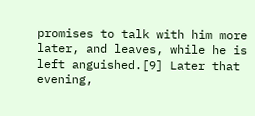promises to talk with him more later, and leaves, while he is left anguished.[9] Later that evening,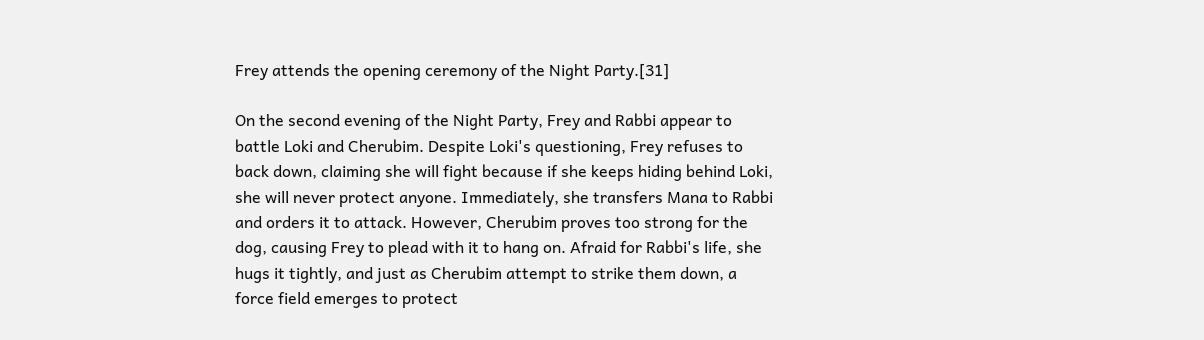Frey attends the opening ceremony of the Night Party.[31]

On the second evening of the Night Party, Frey and Rabbi appear to battle Loki and Cherubim. Despite Loki's questioning, Frey refuses to back down, claiming she will fight because if she keeps hiding behind Loki, she will never protect anyone. Immediately, she transfers Mana to Rabbi and orders it to attack. However, Cherubim proves too strong for the dog, causing Frey to plead with it to hang on. Afraid for Rabbi's life, she hugs it tightly, and just as Cherubim attempt to strike them down, a force field emerges to protect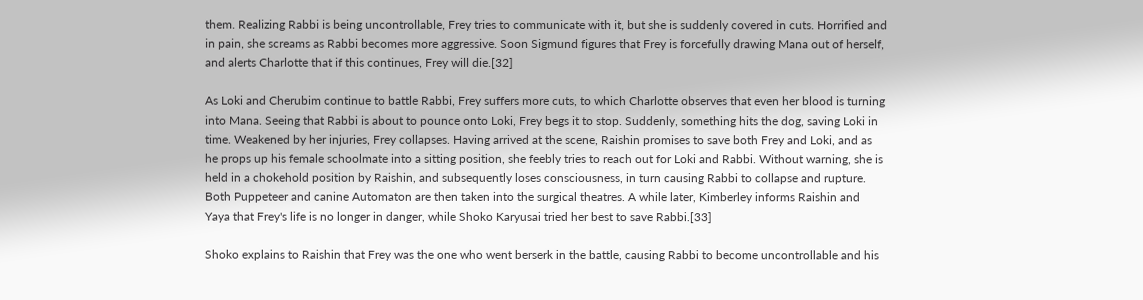them. Realizing Rabbi is being uncontrollable, Frey tries to communicate with it, but she is suddenly covered in cuts. Horrified and in pain, she screams as Rabbi becomes more aggressive. Soon Sigmund figures that Frey is forcefully drawing Mana out of herself, and alerts Charlotte that if this continues, Frey will die.[32]

As Loki and Cherubim continue to battle Rabbi, Frey suffers more cuts, to which Charlotte observes that even her blood is turning into Mana. Seeing that Rabbi is about to pounce onto Loki, Frey begs it to stop. Suddenly, something hits the dog, saving Loki in time. Weakened by her injuries, Frey collapses. Having arrived at the scene, Raishin promises to save both Frey and Loki, and as he props up his female schoolmate into a sitting position, she feebly tries to reach out for Loki and Rabbi. Without warning, she is held in a chokehold position by Raishin, and subsequently loses consciousness, in turn causing Rabbi to collapse and rupture. Both Puppeteer and canine Automaton are then taken into the surgical theatres. A while later, Kimberley informs Raishin and Yaya that Frey's life is no longer in danger, while Shoko Karyusai tried her best to save Rabbi.[33]

Shoko explains to Raishin that Frey was the one who went berserk in the battle, causing Rabbi to become uncontrollable and his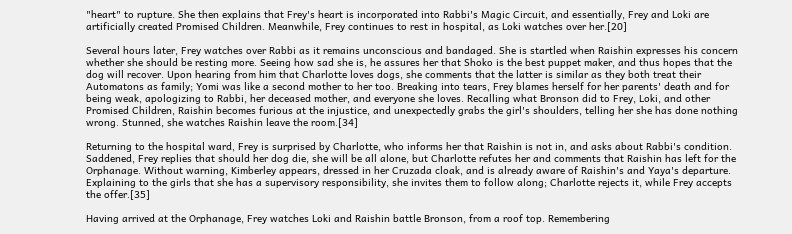"heart" to rupture. She then explains that Frey's heart is incorporated into Rabbi's Magic Circuit, and essentially, Frey and Loki are artificially created Promised Children. Meanwhile, Frey continues to rest in hospital, as Loki watches over her.[20]

Several hours later, Frey watches over Rabbi as it remains unconscious and bandaged. She is startled when Raishin expresses his concern whether she should be resting more. Seeing how sad she is, he assures her that Shoko is the best puppet maker, and thus hopes that the dog will recover. Upon hearing from him that Charlotte loves dogs, she comments that the latter is similar as they both treat their Automatons as family; Yomi was like a second mother to her too. Breaking into tears, Frey blames herself for her parents' death and for being weak, apologizing to Rabbi, her deceased mother, and everyone she loves. Recalling what Bronson did to Frey, Loki, and other Promised Children, Raishin becomes furious at the injustice, and unexpectedly grabs the girl's shoulders, telling her she has done nothing wrong. Stunned, she watches Raishin leave the room.[34]

Returning to the hospital ward, Frey is surprised by Charlotte, who informs her that Raishin is not in, and asks about Rabbi's condition. Saddened, Frey replies that should her dog die, she will be all alone, but Charlotte refutes her and comments that Raishin has left for the Orphanage. Without warning, Kimberley appears, dressed in her Cruzada cloak, and is already aware of Raishin's and Yaya's departure. Explaining to the girls that she has a supervisory responsibility, she invites them to follow along; Charlotte rejects it, while Frey accepts the offer.[35]

Having arrived at the Orphanage, Frey watches Loki and Raishin battle Bronson, from a roof top. Remembering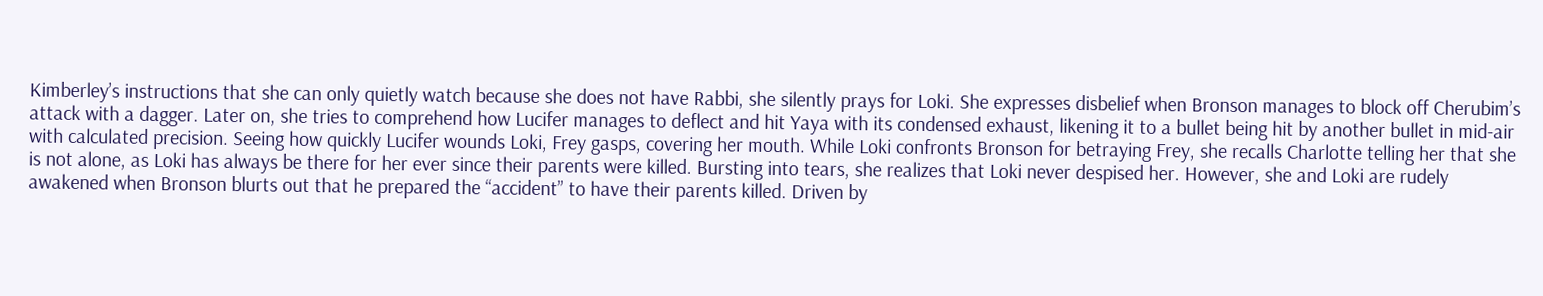Kimberley’s instructions that she can only quietly watch because she does not have Rabbi, she silently prays for Loki. She expresses disbelief when Bronson manages to block off Cherubim’s attack with a dagger. Later on, she tries to comprehend how Lucifer manages to deflect and hit Yaya with its condensed exhaust, likening it to a bullet being hit by another bullet in mid-air with calculated precision. Seeing how quickly Lucifer wounds Loki, Frey gasps, covering her mouth. While Loki confronts Bronson for betraying Frey, she recalls Charlotte telling her that she is not alone, as Loki has always be there for her ever since their parents were killed. Bursting into tears, she realizes that Loki never despised her. However, she and Loki are rudely awakened when Bronson blurts out that he prepared the “accident” to have their parents killed. Driven by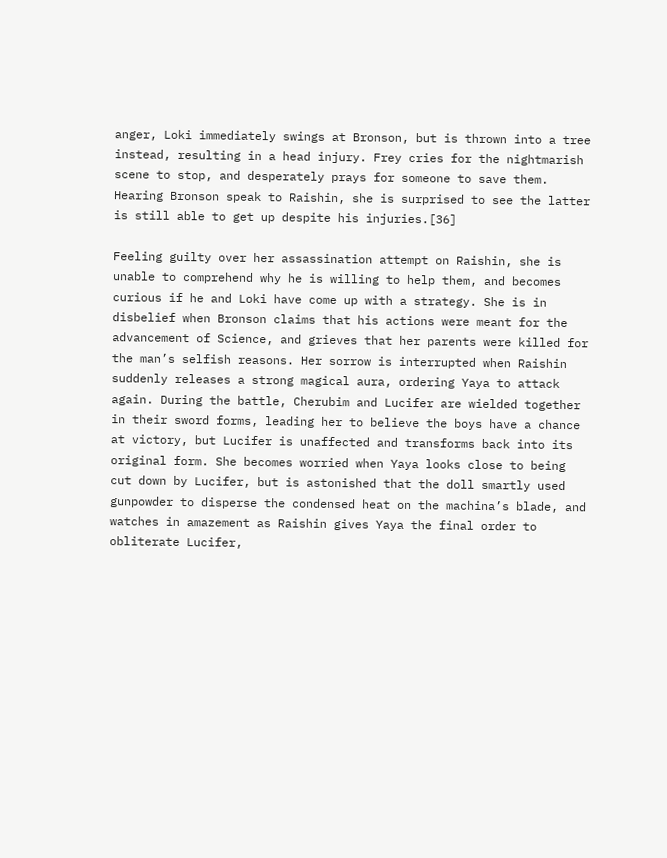anger, Loki immediately swings at Bronson, but is thrown into a tree instead, resulting in a head injury. Frey cries for the nightmarish scene to stop, and desperately prays for someone to save them. Hearing Bronson speak to Raishin, she is surprised to see the latter is still able to get up despite his injuries.[36]

Feeling guilty over her assassination attempt on Raishin, she is unable to comprehend why he is willing to help them, and becomes curious if he and Loki have come up with a strategy. She is in disbelief when Bronson claims that his actions were meant for the advancement of Science, and grieves that her parents were killed for the man’s selfish reasons. Her sorrow is interrupted when Raishin suddenly releases a strong magical aura, ordering Yaya to attack again. During the battle, Cherubim and Lucifer are wielded together in their sword forms, leading her to believe the boys have a chance at victory, but Lucifer is unaffected and transforms back into its original form. She becomes worried when Yaya looks close to being cut down by Lucifer, but is astonished that the doll smartly used gunpowder to disperse the condensed heat on the machina’s blade, and watches in amazement as Raishin gives Yaya the final order to obliterate Lucifer,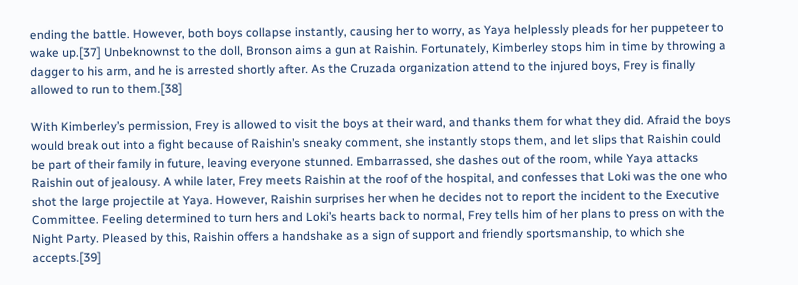ending the battle. However, both boys collapse instantly, causing her to worry, as Yaya helplessly pleads for her puppeteer to wake up.[37] Unbeknownst to the doll, Bronson aims a gun at Raishin. Fortunately, Kimberley stops him in time by throwing a dagger to his arm, and he is arrested shortly after. As the Cruzada organization attend to the injured boys, Frey is finally allowed to run to them.[38]

With Kimberley’s permission, Frey is allowed to visit the boys at their ward, and thanks them for what they did. Afraid the boys would break out into a fight because of Raishin’s sneaky comment, she instantly stops them, and let slips that Raishin could be part of their family in future, leaving everyone stunned. Embarrassed, she dashes out of the room, while Yaya attacks Raishin out of jealousy. A while later, Frey meets Raishin at the roof of the hospital, and confesses that Loki was the one who shot the large projectile at Yaya. However, Raishin surprises her when he decides not to report the incident to the Executive Committee. Feeling determined to turn hers and Loki’s hearts back to normal, Frey tells him of her plans to press on with the Night Party. Pleased by this, Raishin offers a handshake as a sign of support and friendly sportsmanship, to which she accepts.[39]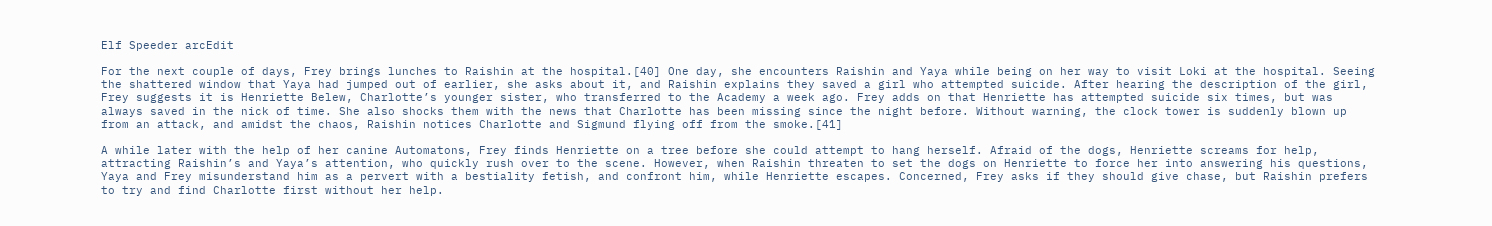Elf Speeder arcEdit

For the next couple of days, Frey brings lunches to Raishin at the hospital.[40] One day, she encounters Raishin and Yaya while being on her way to visit Loki at the hospital. Seeing the shattered window that Yaya had jumped out of earlier, she asks about it, and Raishin explains they saved a girl who attempted suicide. After hearing the description of the girl, Frey suggests it is Henriette Belew, Charlotte’s younger sister, who transferred to the Academy a week ago. Frey adds on that Henriette has attempted suicide six times, but was always saved in the nick of time. She also shocks them with the news that Charlotte has been missing since the night before. Without warning, the clock tower is suddenly blown up from an attack, and amidst the chaos, Raishin notices Charlotte and Sigmund flying off from the smoke.[41]

A while later with the help of her canine Automatons, Frey finds Henriette on a tree before she could attempt to hang herself. Afraid of the dogs, Henriette screams for help, attracting Raishin’s and Yaya’s attention, who quickly rush over to the scene. However, when Raishin threaten to set the dogs on Henriette to force her into answering his questions, Yaya and Frey misunderstand him as a pervert with a bestiality fetish, and confront him, while Henriette escapes. Concerned, Frey asks if they should give chase, but Raishin prefers to try and find Charlotte first without her help.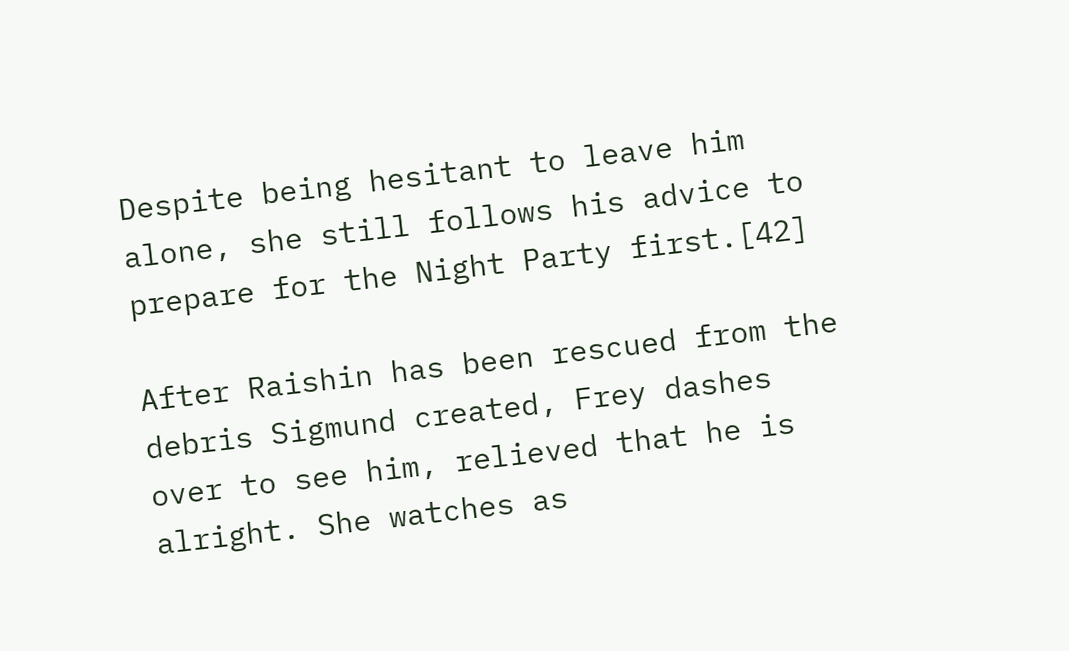Despite being hesitant to leave him alone, she still follows his advice to prepare for the Night Party first.[42]

After Raishin has been rescued from the debris Sigmund created, Frey dashes over to see him, relieved that he is alright. She watches as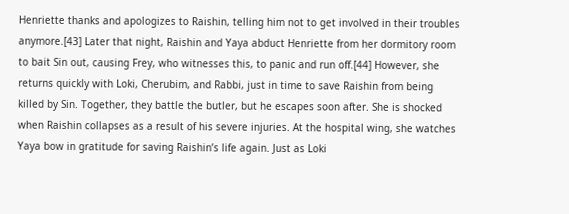Henriette thanks and apologizes to Raishin, telling him not to get involved in their troubles anymore.[43] Later that night, Raishin and Yaya abduct Henriette from her dormitory room to bait Sin out, causing Frey, who witnesses this, to panic and run off.[44] However, she returns quickly with Loki, Cherubim, and Rabbi, just in time to save Raishin from being killed by Sin. Together, they battle the butler, but he escapes soon after. She is shocked when Raishin collapses as a result of his severe injuries. At the hospital wing, she watches Yaya bow in gratitude for saving Raishin’s life again. Just as Loki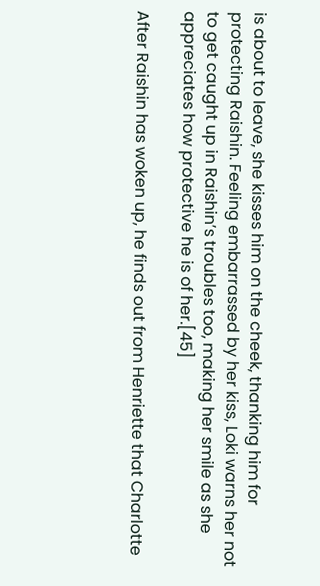is about to leave, she kisses him on the cheek, thanking him for protecting Raishin. Feeling embarrassed by her kiss, Loki warns her not to get caught up in Raishin’s troubles too, making her smile as she appreciates how protective he is of her.[45]

After Raishin has woken up, he finds out from Henriette that Charlotte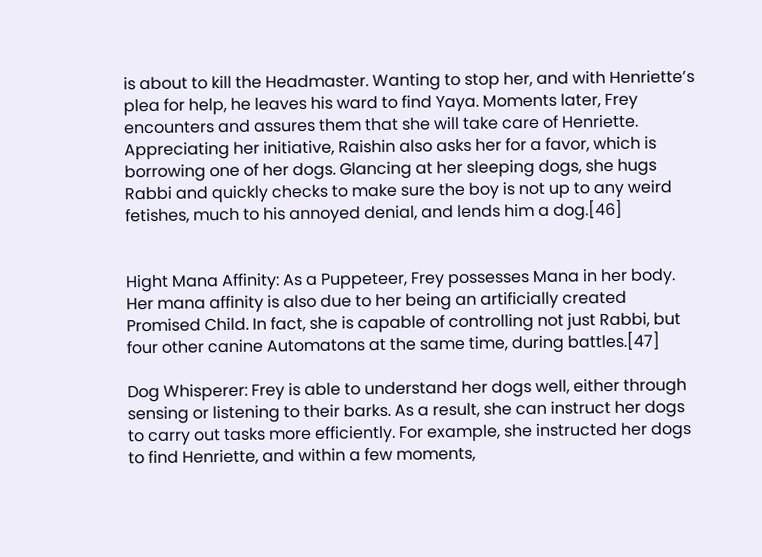is about to kill the Headmaster. Wanting to stop her, and with Henriette’s plea for help, he leaves his ward to find Yaya. Moments later, Frey encounters and assures them that she will take care of Henriette. Appreciating her initiative, Raishin also asks her for a favor, which is borrowing one of her dogs. Glancing at her sleeping dogs, she hugs Rabbi and quickly checks to make sure the boy is not up to any weird fetishes, much to his annoyed denial, and lends him a dog.[46]


Hight Mana Affinity: As a Puppeteer, Frey possesses Mana in her body. Her mana affinity is also due to her being an artificially created Promised Child. In fact, she is capable of controlling not just Rabbi, but four other canine Automatons at the same time, during battles.[47]

Dog Whisperer: Frey is able to understand her dogs well, either through sensing or listening to their barks. As a result, she can instruct her dogs to carry out tasks more efficiently. For example, she instructed her dogs to find Henriette, and within a few moments,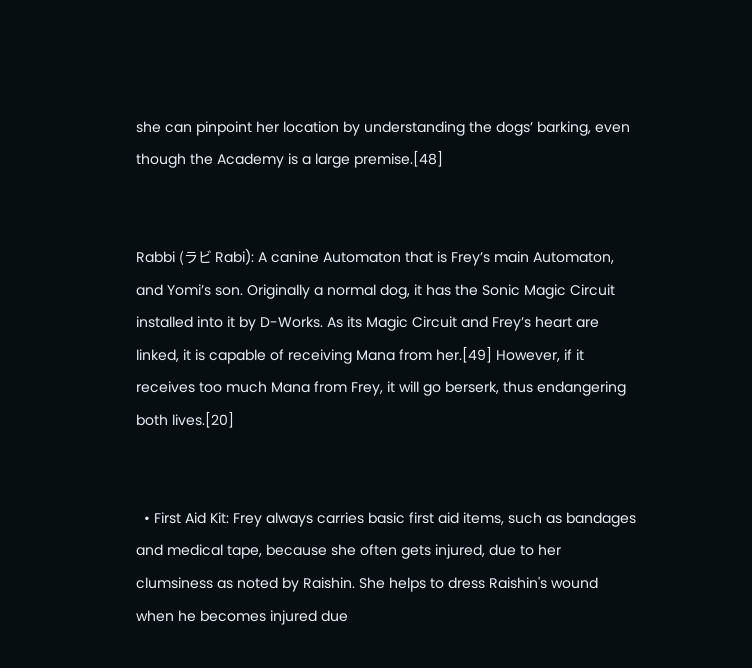she can pinpoint her location by understanding the dogs’ barking, even though the Academy is a large premise.[48]


Rabbi (ラビ Rabi): A canine Automaton that is Frey’s main Automaton, and Yomi’s son. Originally a normal dog, it has the Sonic Magic Circuit installed into it by D-Works. As its Magic Circuit and Frey’s heart are linked, it is capable of receiving Mana from her.[49] However, if it receives too much Mana from Frey, it will go berserk, thus endangering both lives.[20]


  • First Aid Kit: Frey always carries basic first aid items, such as bandages and medical tape, because she often gets injured, due to her clumsiness as noted by Raishin. She helps to dress Raishin's wound when he becomes injured due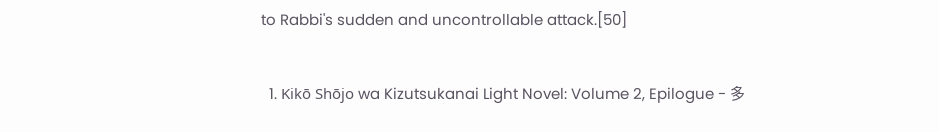to Rabbi's sudden and uncontrollable attack.[50]


  1. Kikō Shōjo wa Kizutsukanai Light Novel: Volume 2, Epilogue - 多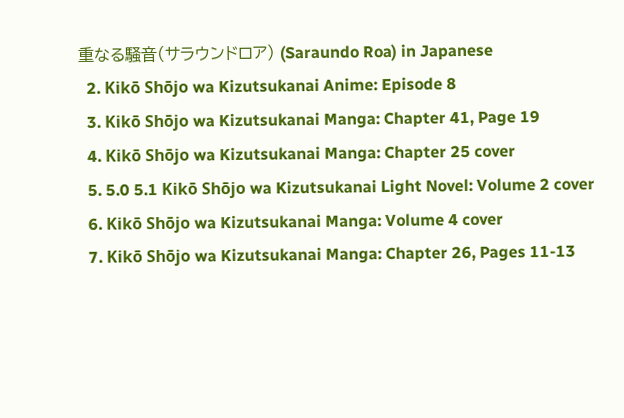重なる騒音(サラウンドロア) (Saraundo Roa) in Japanese
  2. Kikō Shōjo wa Kizutsukanai Anime: Episode 8
  3. Kikō Shōjo wa Kizutsukanai Manga: Chapter 41, Page 19
  4. Kikō Shōjo wa Kizutsukanai Manga: Chapter 25 cover
  5. 5.0 5.1 Kikō Shōjo wa Kizutsukanai Light Novel: Volume 2 cover
  6. Kikō Shōjo wa Kizutsukanai Manga: Volume 4 cover
  7. Kikō Shōjo wa Kizutsukanai Manga: Chapter 26, Pages 11-13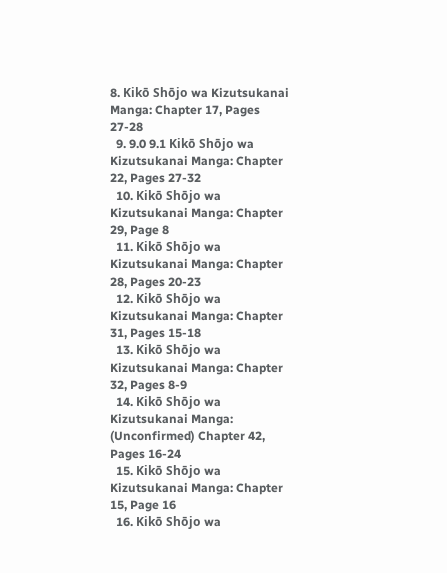8. Kikō Shōjo wa Kizutsukanai Manga: Chapter 17, Pages 27-28
  9. 9.0 9.1 Kikō Shōjo wa Kizutsukanai Manga: Chapter 22, Pages 27-32
  10. Kikō Shōjo wa Kizutsukanai Manga: Chapter 29, Page 8
  11. Kikō Shōjo wa Kizutsukanai Manga: Chapter 28, Pages 20-23
  12. Kikō Shōjo wa Kizutsukanai Manga: Chapter 31, Pages 15-18
  13. Kikō Shōjo wa Kizutsukanai Manga: Chapter 32, Pages 8-9
  14. Kikō Shōjo wa Kizutsukanai Manga: (Unconfirmed) Chapter 42, Pages 16-24
  15. Kikō Shōjo wa Kizutsukanai Manga: Chapter 15, Page 16
  16. Kikō Shōjo wa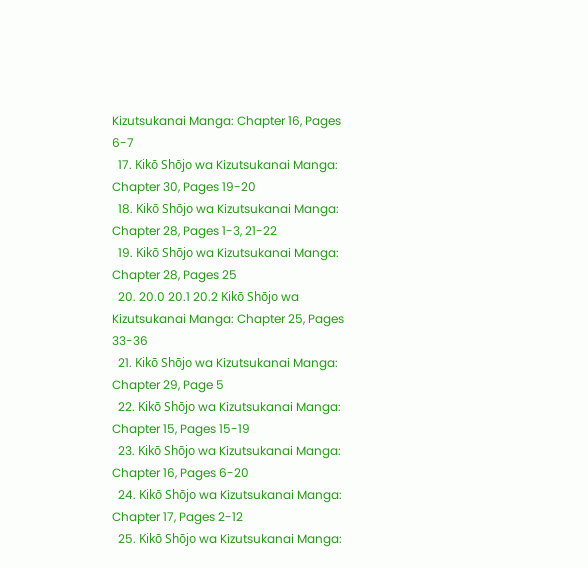Kizutsukanai Manga: Chapter 16, Pages 6-7
  17. Kikō Shōjo wa Kizutsukanai Manga: Chapter 30, Pages 19-20
  18. Kikō Shōjo wa Kizutsukanai Manga: Chapter 28, Pages 1-3, 21-22
  19. Kikō Shōjo wa Kizutsukanai Manga: Chapter 28, Pages 25
  20. 20.0 20.1 20.2 Kikō Shōjo wa Kizutsukanai Manga: Chapter 25, Pages 33-36
  21. Kikō Shōjo wa Kizutsukanai Manga: Chapter 29, Page 5
  22. Kikō Shōjo wa Kizutsukanai Manga: Chapter 15, Pages 15-19
  23. Kikō Shōjo wa Kizutsukanai Manga: Chapter 16, Pages 6-20
  24. Kikō Shōjo wa Kizutsukanai Manga: Chapter 17, Pages 2-12
  25. Kikō Shōjo wa Kizutsukanai Manga: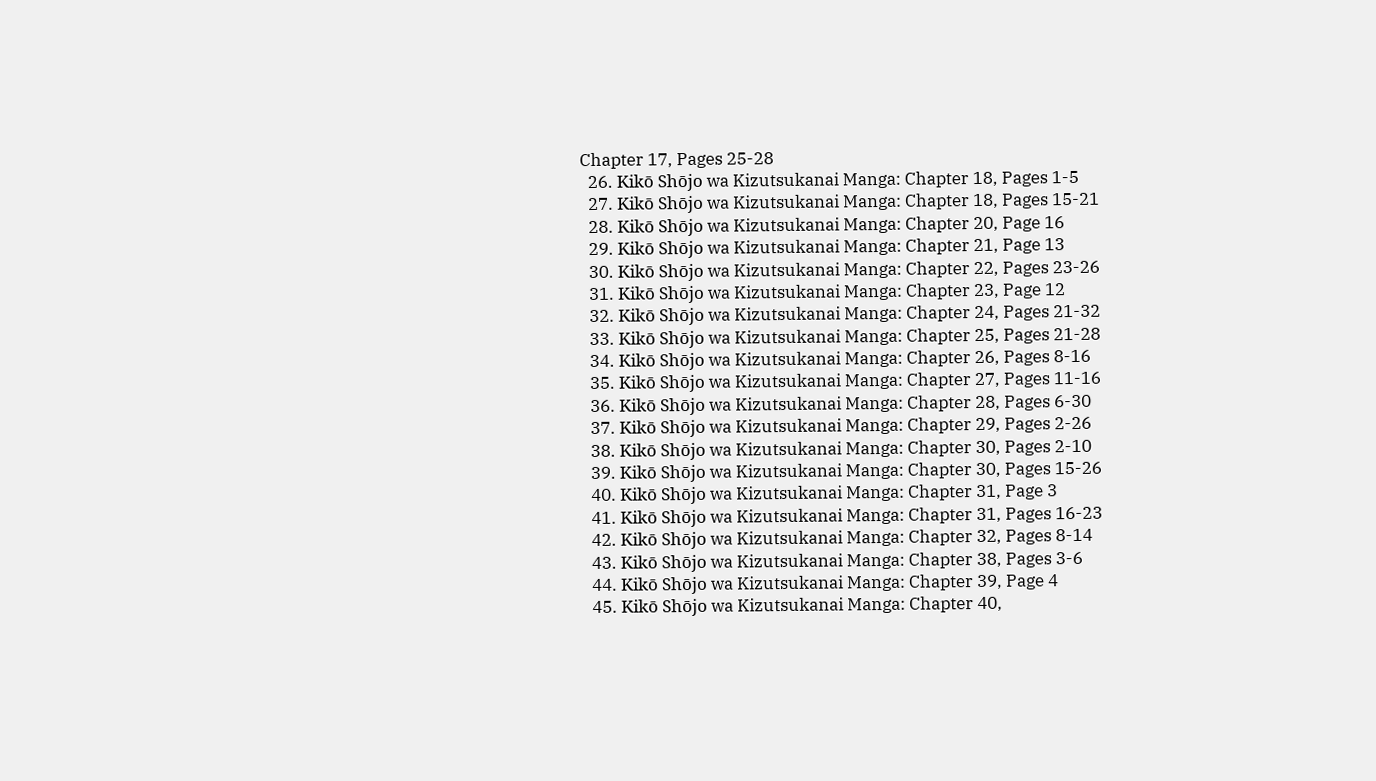Chapter 17, Pages 25-28
  26. Kikō Shōjo wa Kizutsukanai Manga: Chapter 18, Pages 1-5
  27. Kikō Shōjo wa Kizutsukanai Manga: Chapter 18, Pages 15-21
  28. Kikō Shōjo wa Kizutsukanai Manga: Chapter 20, Page 16
  29. Kikō Shōjo wa Kizutsukanai Manga: Chapter 21, Page 13
  30. Kikō Shōjo wa Kizutsukanai Manga: Chapter 22, Pages 23-26
  31. Kikō Shōjo wa Kizutsukanai Manga: Chapter 23, Page 12
  32. Kikō Shōjo wa Kizutsukanai Manga: Chapter 24, Pages 21-32
  33. Kikō Shōjo wa Kizutsukanai Manga: Chapter 25, Pages 21-28
  34. Kikō Shōjo wa Kizutsukanai Manga: Chapter 26, Pages 8-16
  35. Kikō Shōjo wa Kizutsukanai Manga: Chapter 27, Pages 11-16
  36. Kikō Shōjo wa Kizutsukanai Manga: Chapter 28, Pages 6-30
  37. Kikō Shōjo wa Kizutsukanai Manga: Chapter 29, Pages 2-26
  38. Kikō Shōjo wa Kizutsukanai Manga: Chapter 30, Pages 2-10
  39. Kikō Shōjo wa Kizutsukanai Manga: Chapter 30, Pages 15-26
  40. Kikō Shōjo wa Kizutsukanai Manga: Chapter 31, Page 3
  41. Kikō Shōjo wa Kizutsukanai Manga: Chapter 31, Pages 16-23
  42. Kikō Shōjo wa Kizutsukanai Manga: Chapter 32, Pages 8-14
  43. Kikō Shōjo wa Kizutsukanai Manga: Chapter 38, Pages 3-6
  44. Kikō Shōjo wa Kizutsukanai Manga: Chapter 39, Page 4
  45. Kikō Shōjo wa Kizutsukanai Manga: Chapter 40,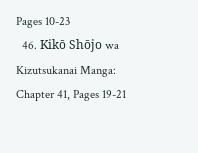Pages 10-23
  46. Kikō Shōjo wa Kizutsukanai Manga: Chapter 41, Pages 19-21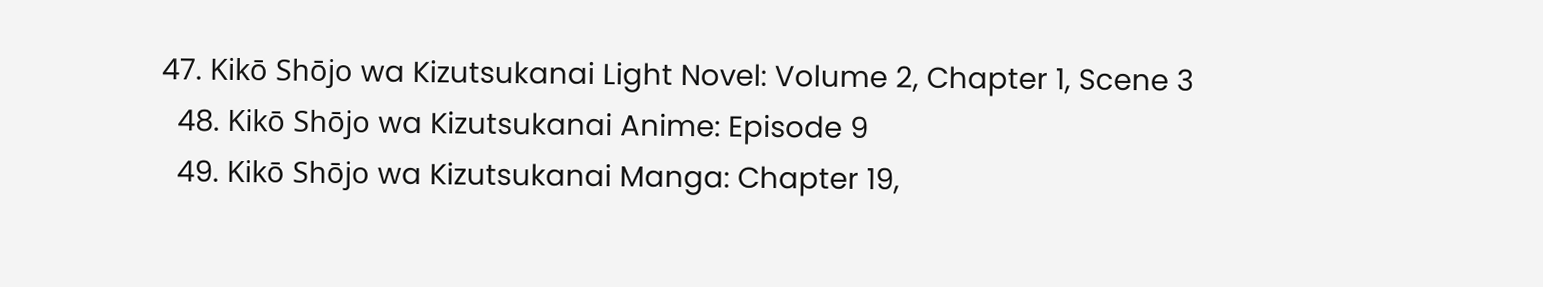47. Kikō Shōjo wa Kizutsukanai Light Novel: Volume 2, Chapter 1, Scene 3
  48. Kikō Shōjo wa Kizutsukanai Anime: Episode 9
  49. Kikō Shōjo wa Kizutsukanai Manga: Chapter 19,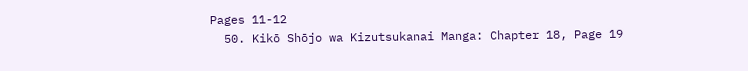Pages 11-12
  50. Kikō Shōjo wa Kizutsukanai Manga: Chapter 18, Page 19